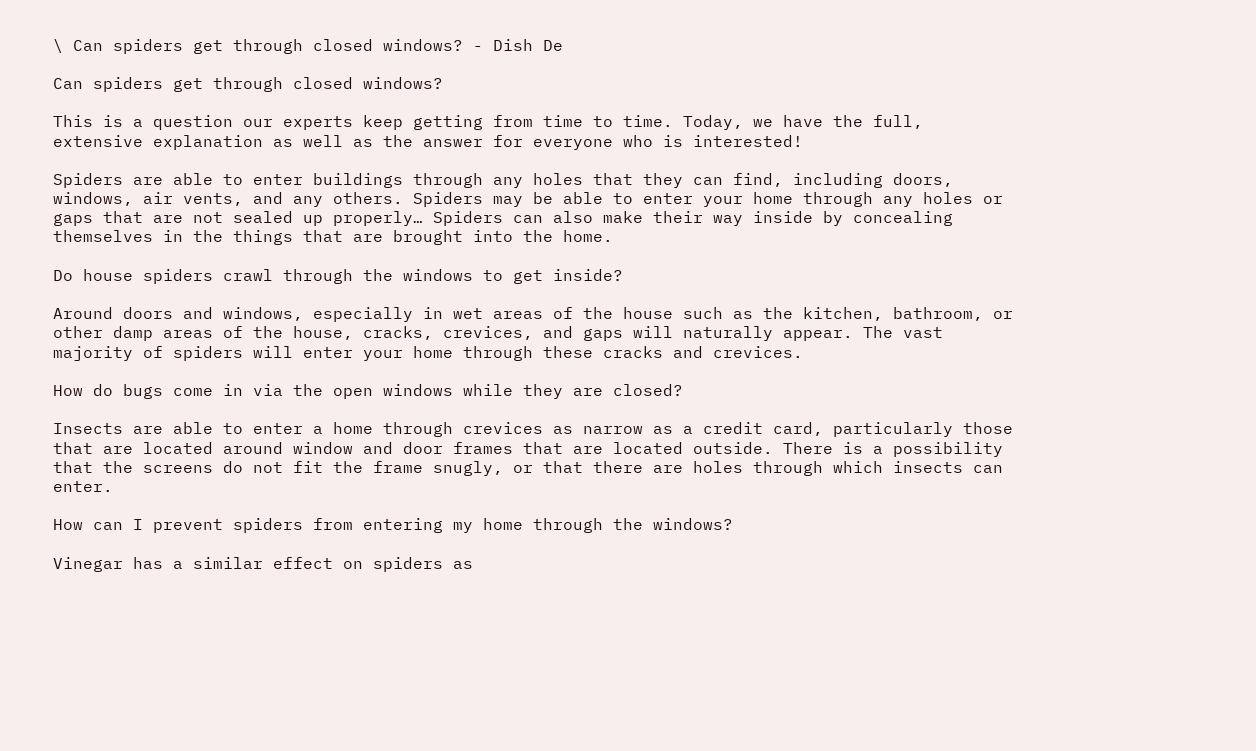\ Can spiders get through closed windows? - Dish De

Can spiders get through closed windows?

This is a question our experts keep getting from time to time. Today, we have the full, extensive explanation as well as the answer for everyone who is interested!

Spiders are able to enter buildings through any holes that they can find, including doors, windows, air vents, and any others. Spiders may be able to enter your home through any holes or gaps that are not sealed up properly… Spiders can also make their way inside by concealing themselves in the things that are brought into the home.

Do house spiders crawl through the windows to get inside?

Around doors and windows, especially in wet areas of the house such as the kitchen, bathroom, or other damp areas of the house, cracks, crevices, and gaps will naturally appear. The vast majority of spiders will enter your home through these cracks and crevices.

How do bugs come in via the open windows while they are closed?

Insects are able to enter a home through crevices as narrow as a credit card, particularly those that are located around window and door frames that are located outside. There is a possibility that the screens do not fit the frame snugly, or that there are holes through which insects can enter.

How can I prevent spiders from entering my home through the windows?

Vinegar has a similar effect on spiders as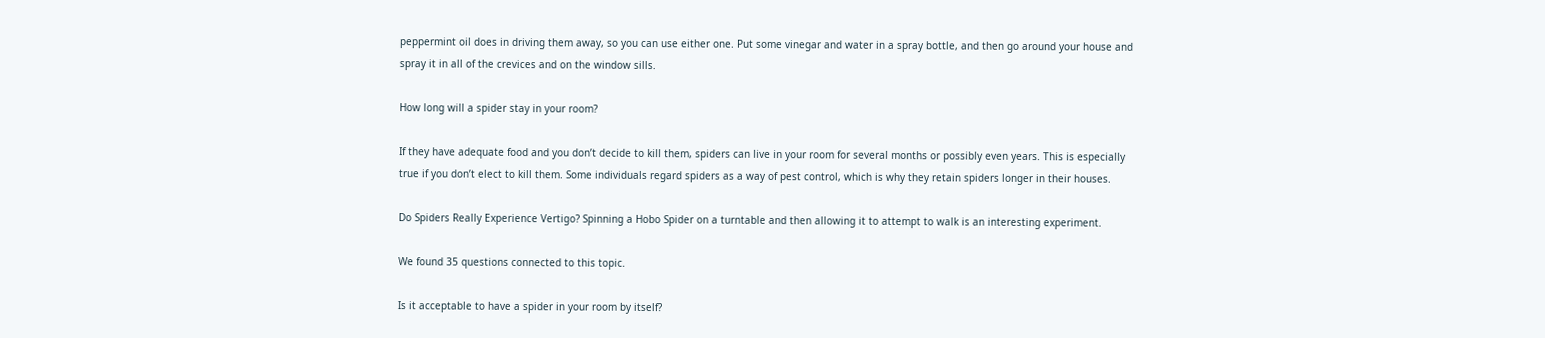peppermint oil does in driving them away, so you can use either one. Put some vinegar and water in a spray bottle, and then go around your house and spray it in all of the crevices and on the window sills.

How long will a spider stay in your room?

If they have adequate food and you don’t decide to kill them, spiders can live in your room for several months or possibly even years. This is especially true if you don’t elect to kill them. Some individuals regard spiders as a way of pest control, which is why they retain spiders longer in their houses.

Do Spiders Really Experience Vertigo? Spinning a Hobo Spider on a turntable and then allowing it to attempt to walk is an interesting experiment.

We found 35 questions connected to this topic.

Is it acceptable to have a spider in your room by itself?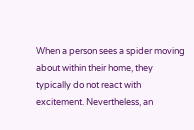When a person sees a spider moving about within their home, they typically do not react with excitement. Nevertheless, an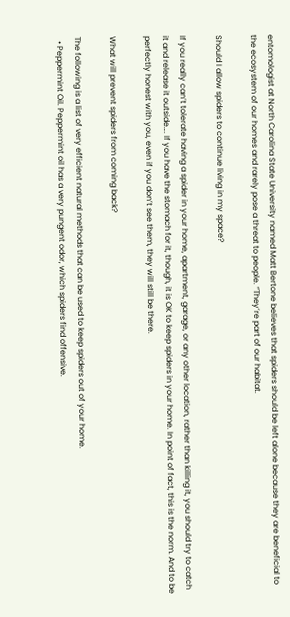entomologist at North Carolina State University named Matt Bertone believes that spiders should be left alone because they are beneficial to the ecosystem of our homes and rarely pose a threat to people. “They’re part of our habitat.

Should I allow spiders to continue living in my space?

If you really can’t tolerate having a spider in your home, apartment, garage, or any other location, rather than killing it, you should try to catch it and release it outside…. If you have the stomach for it, though, it is OK to keep spiders in your home. In point of fact, this is the norm. And to be perfectly honest with you, even if you don’t see them, they will still be there.

What will prevent spiders from coming back?

The following is a list of very efficient natural methods that can be used to keep spiders out of your home.
  • Peppermint Oil. Peppermint oil has a very pungent odor, which spiders find offensive.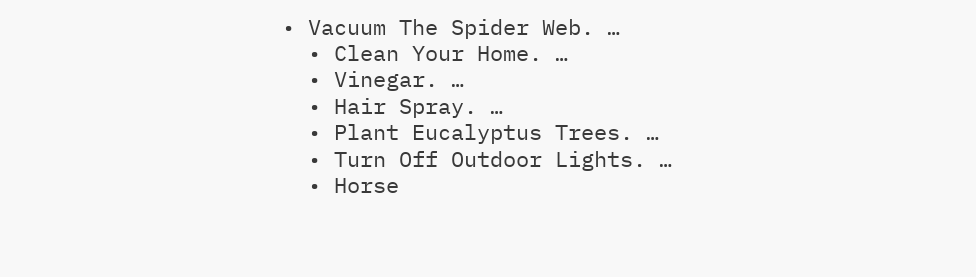• Vacuum The Spider Web. …
  • Clean Your Home. …
  • Vinegar. …
  • Hair Spray. …
  • Plant Eucalyptus Trees. …
  • Turn Off Outdoor Lights. …
  • Horse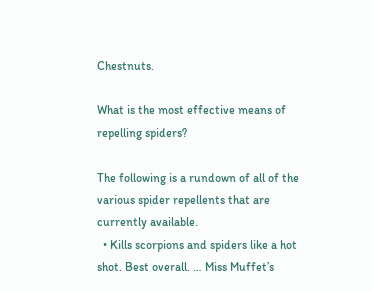Chestnuts.

What is the most effective means of repelling spiders?

The following is a rundown of all of the various spider repellents that are currently available.
  • Kills scorpions and spiders like a hot shot. Best overall. … Miss Muffet’s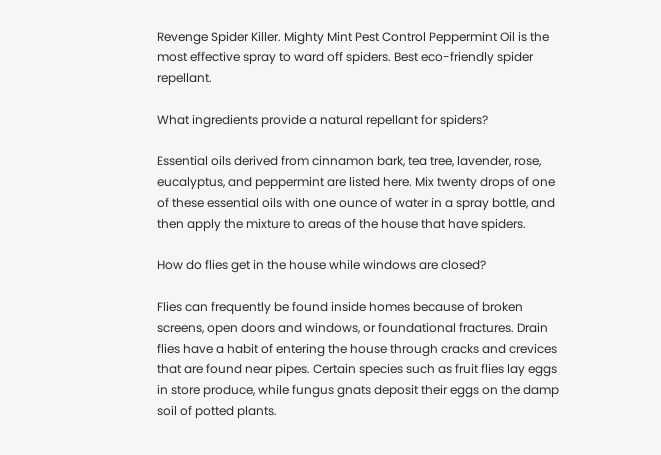Revenge Spider Killer. Mighty Mint Pest Control Peppermint Oil is the most effective spray to ward off spiders. Best eco-friendly spider repellant.

What ingredients provide a natural repellant for spiders?

Essential oils derived from cinnamon bark, tea tree, lavender, rose, eucalyptus, and peppermint are listed here. Mix twenty drops of one of these essential oils with one ounce of water in a spray bottle, and then apply the mixture to areas of the house that have spiders.

How do flies get in the house while windows are closed?

Flies can frequently be found inside homes because of broken screens, open doors and windows, or foundational fractures. Drain flies have a habit of entering the house through cracks and crevices that are found near pipes. Certain species such as fruit flies lay eggs in store produce, while fungus gnats deposit their eggs on the damp soil of potted plants.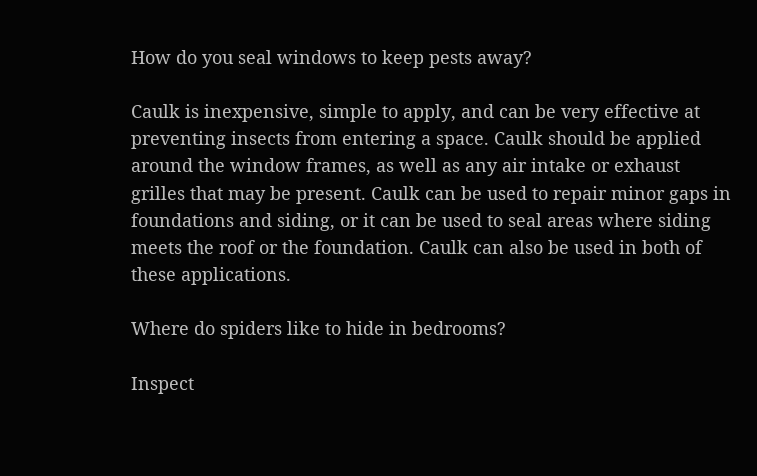How do you seal windows to keep pests away?

Caulk is inexpensive, simple to apply, and can be very effective at preventing insects from entering a space. Caulk should be applied around the window frames, as well as any air intake or exhaust grilles that may be present. Caulk can be used to repair minor gaps in foundations and siding, or it can be used to seal areas where siding meets the roof or the foundation. Caulk can also be used in both of these applications.

Where do spiders like to hide in bedrooms?

Inspect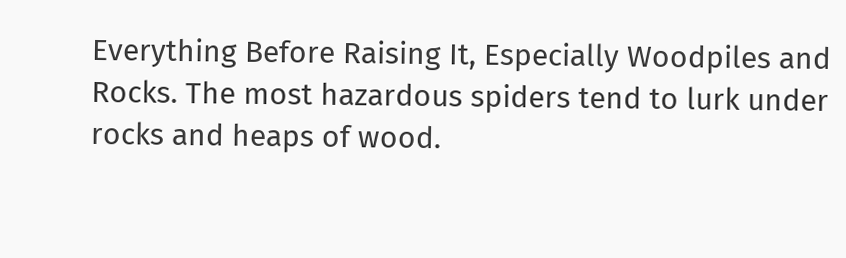Everything Before Raising It, Especially Woodpiles and Rocks. The most hazardous spiders tend to lurk under rocks and heaps of wood.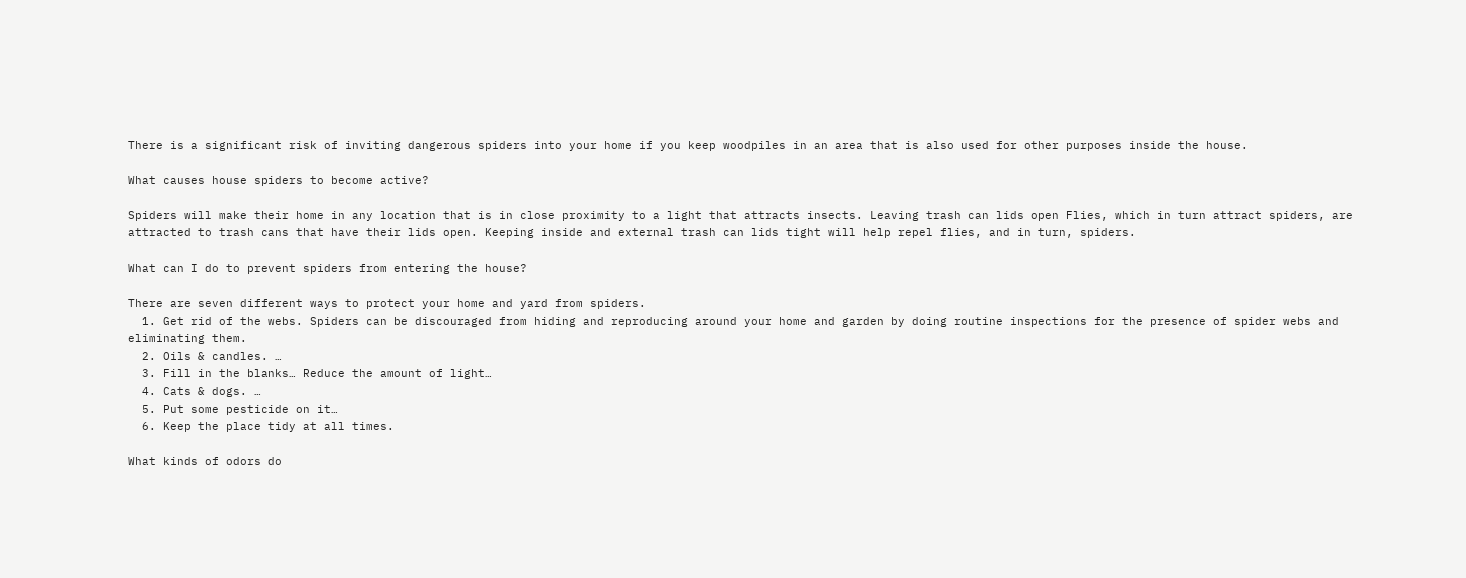There is a significant risk of inviting dangerous spiders into your home if you keep woodpiles in an area that is also used for other purposes inside the house.

What causes house spiders to become active?

Spiders will make their home in any location that is in close proximity to a light that attracts insects. Leaving trash can lids open Flies, which in turn attract spiders, are attracted to trash cans that have their lids open. Keeping inside and external trash can lids tight will help repel flies, and in turn, spiders.

What can I do to prevent spiders from entering the house?

There are seven different ways to protect your home and yard from spiders.
  1. Get rid of the webs. Spiders can be discouraged from hiding and reproducing around your home and garden by doing routine inspections for the presence of spider webs and eliminating them.
  2. Oils & candles. …
  3. Fill in the blanks… Reduce the amount of light…
  4. Cats & dogs. …
  5. Put some pesticide on it…
  6. Keep the place tidy at all times.

What kinds of odors do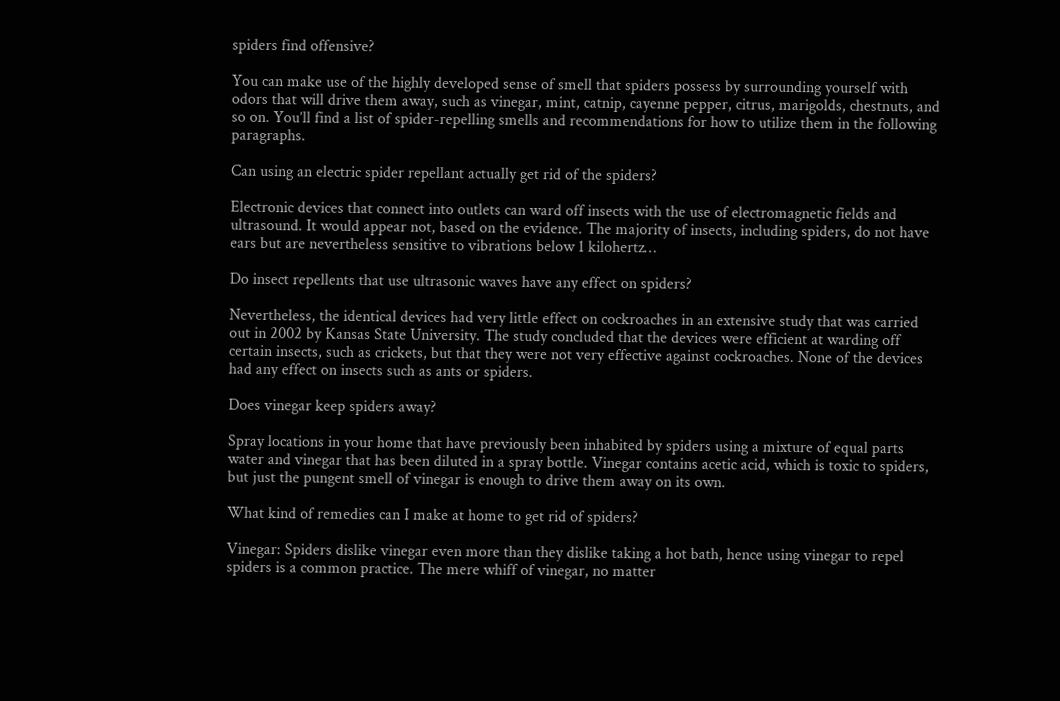spiders find offensive?

You can make use of the highly developed sense of smell that spiders possess by surrounding yourself with odors that will drive them away, such as vinegar, mint, catnip, cayenne pepper, citrus, marigolds, chestnuts, and so on. You’ll find a list of spider-repelling smells and recommendations for how to utilize them in the following paragraphs.

Can using an electric spider repellant actually get rid of the spiders?

Electronic devices that connect into outlets can ward off insects with the use of electromagnetic fields and ultrasound. It would appear not, based on the evidence. The majority of insects, including spiders, do not have ears but are nevertheless sensitive to vibrations below 1 kilohertz…

Do insect repellents that use ultrasonic waves have any effect on spiders?

Nevertheless, the identical devices had very little effect on cockroaches in an extensive study that was carried out in 2002 by Kansas State University. The study concluded that the devices were efficient at warding off certain insects, such as crickets, but that they were not very effective against cockroaches. None of the devices had any effect on insects such as ants or spiders.

Does vinegar keep spiders away?

Spray locations in your home that have previously been inhabited by spiders using a mixture of equal parts water and vinegar that has been diluted in a spray bottle. Vinegar contains acetic acid, which is toxic to spiders, but just the pungent smell of vinegar is enough to drive them away on its own.

What kind of remedies can I make at home to get rid of spiders?

Vinegar: Spiders dislike vinegar even more than they dislike taking a hot bath, hence using vinegar to repel spiders is a common practice. The mere whiff of vinegar, no matter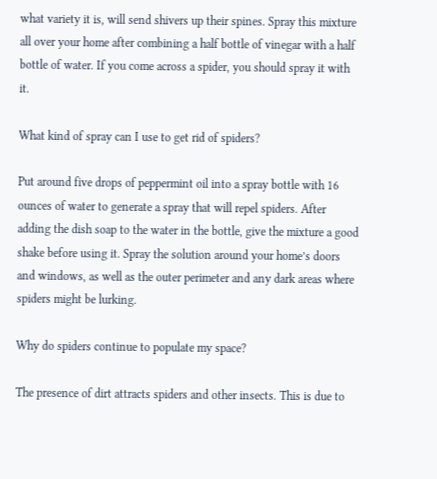what variety it is, will send shivers up their spines. Spray this mixture all over your home after combining a half bottle of vinegar with a half bottle of water. If you come across a spider, you should spray it with it.

What kind of spray can I use to get rid of spiders?

Put around five drops of peppermint oil into a spray bottle with 16 ounces of water to generate a spray that will repel spiders. After adding the dish soap to the water in the bottle, give the mixture a good shake before using it. Spray the solution around your home’s doors and windows, as well as the outer perimeter and any dark areas where spiders might be lurking.

Why do spiders continue to populate my space?

The presence of dirt attracts spiders and other insects. This is due to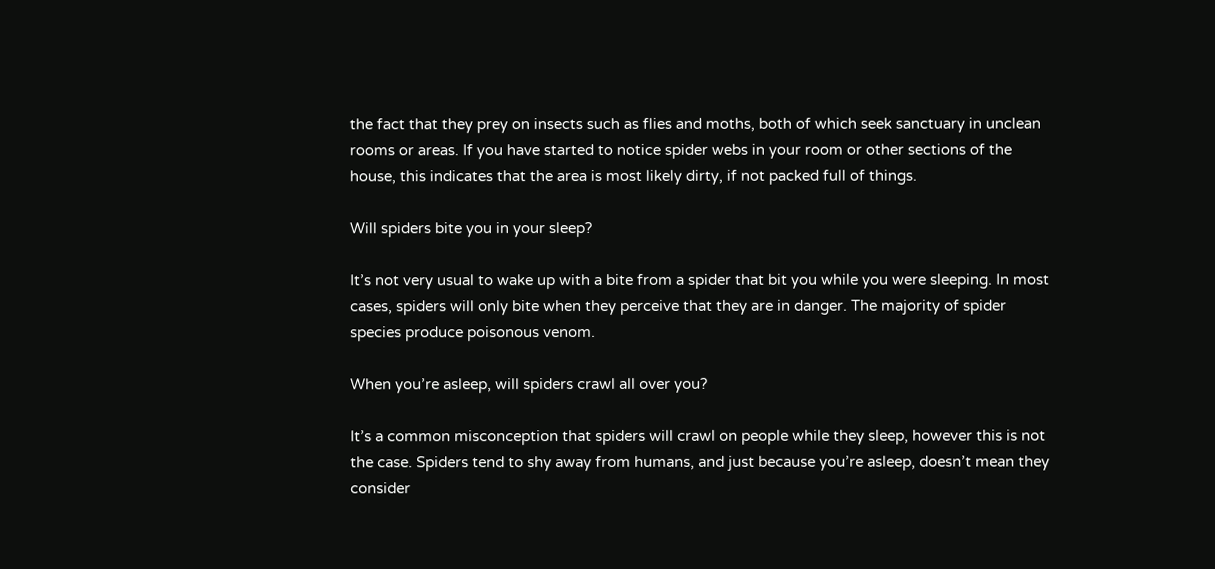the fact that they prey on insects such as flies and moths, both of which seek sanctuary in unclean rooms or areas. If you have started to notice spider webs in your room or other sections of the house, this indicates that the area is most likely dirty, if not packed full of things.

Will spiders bite you in your sleep?

It’s not very usual to wake up with a bite from a spider that bit you while you were sleeping. In most cases, spiders will only bite when they perceive that they are in danger. The majority of spider species produce poisonous venom.

When you’re asleep, will spiders crawl all over you?

It’s a common misconception that spiders will crawl on people while they sleep, however this is not the case. Spiders tend to shy away from humans, and just because you’re asleep, doesn’t mean they consider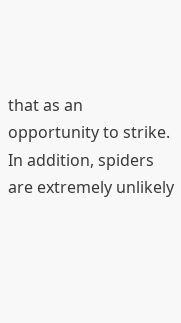that as an opportunity to strike. In addition, spiders are extremely unlikely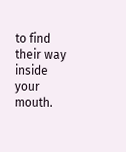to find their way inside your mouth.